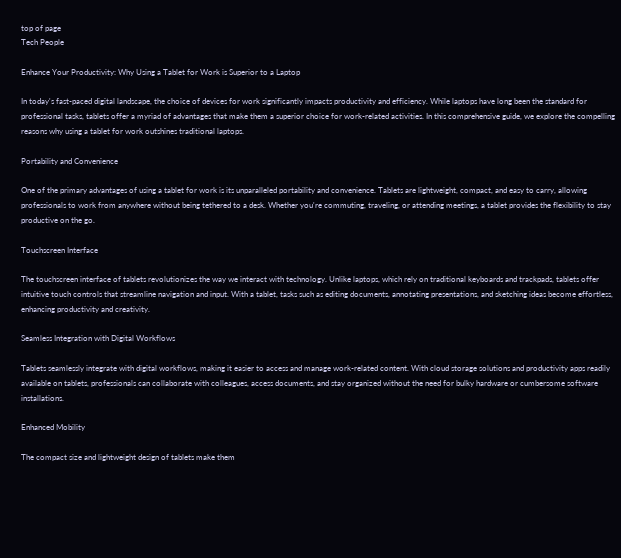top of page
Tech People

Enhance Your Productivity: Why Using a Tablet for Work is Superior to a Laptop

In today's fast-paced digital landscape, the choice of devices for work significantly impacts productivity and efficiency. While laptops have long been the standard for professional tasks, tablets offer a myriad of advantages that make them a superior choice for work-related activities. In this comprehensive guide, we explore the compelling reasons why using a tablet for work outshines traditional laptops.

Portability and Convenience

One of the primary advantages of using a tablet for work is its unparalleled portability and convenience. Tablets are lightweight, compact, and easy to carry, allowing professionals to work from anywhere without being tethered to a desk. Whether you're commuting, traveling, or attending meetings, a tablet provides the flexibility to stay productive on the go.

Touchscreen Interface

The touchscreen interface of tablets revolutionizes the way we interact with technology. Unlike laptops, which rely on traditional keyboards and trackpads, tablets offer intuitive touch controls that streamline navigation and input. With a tablet, tasks such as editing documents, annotating presentations, and sketching ideas become effortless, enhancing productivity and creativity.

Seamless Integration with Digital Workflows

Tablets seamlessly integrate with digital workflows, making it easier to access and manage work-related content. With cloud storage solutions and productivity apps readily available on tablets, professionals can collaborate with colleagues, access documents, and stay organized without the need for bulky hardware or cumbersome software installations.

Enhanced Mobility

The compact size and lightweight design of tablets make them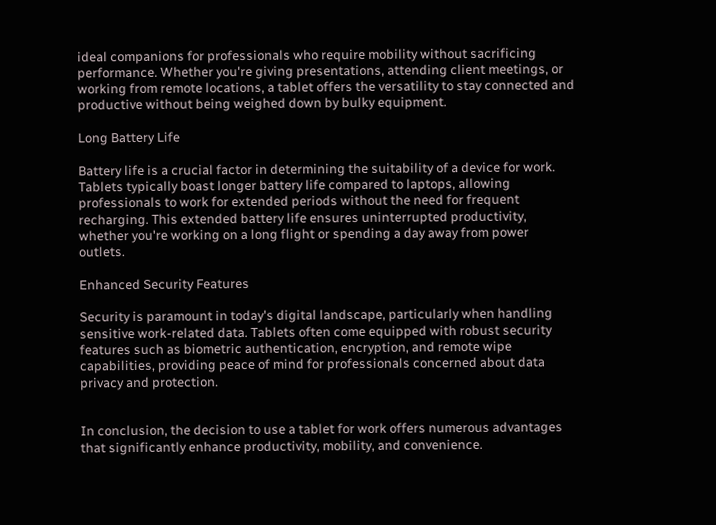ideal companions for professionals who require mobility without sacrificing performance. Whether you're giving presentations, attending client meetings, or working from remote locations, a tablet offers the versatility to stay connected and productive without being weighed down by bulky equipment.

Long Battery Life

Battery life is a crucial factor in determining the suitability of a device for work. Tablets typically boast longer battery life compared to laptops, allowing professionals to work for extended periods without the need for frequent recharging. This extended battery life ensures uninterrupted productivity, whether you're working on a long flight or spending a day away from power outlets.

Enhanced Security Features

Security is paramount in today's digital landscape, particularly when handling sensitive work-related data. Tablets often come equipped with robust security features such as biometric authentication, encryption, and remote wipe capabilities, providing peace of mind for professionals concerned about data privacy and protection.


In conclusion, the decision to use a tablet for work offers numerous advantages that significantly enhance productivity, mobility, and convenience.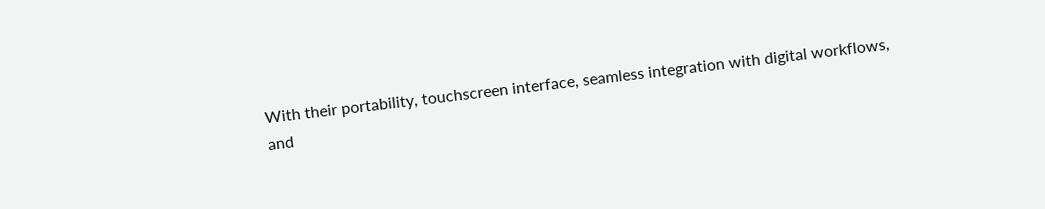With their portability, touchscreen interface, seamless integration with digital workflows, and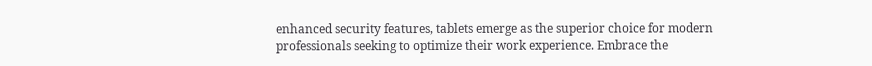enhanced security features, tablets emerge as the superior choice for modern professionals seeking to optimize their work experience. Embrace the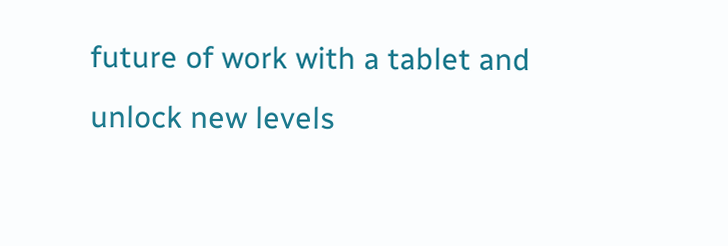future of work with a tablet and unlock new levels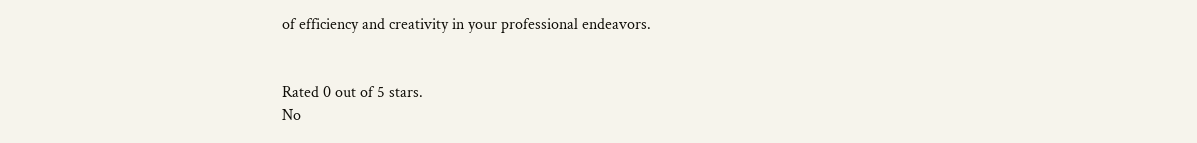of efficiency and creativity in your professional endeavors.


Rated 0 out of 5 stars.
No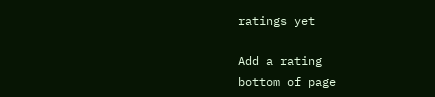ratings yet

Add a rating
bottom of page